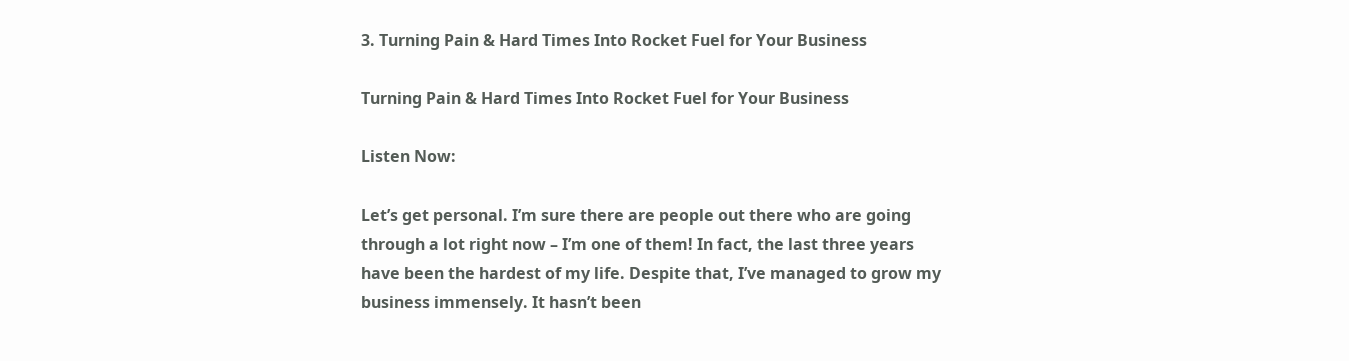3. Turning Pain & Hard Times Into Rocket Fuel for Your Business

Turning Pain & Hard Times Into Rocket Fuel for Your Business

Listen Now:

Let’s get personal. I’m sure there are people out there who are going through a lot right now – I’m one of them! In fact, the last three years have been the hardest of my life. Despite that, I’ve managed to grow my business immensely. It hasn’t been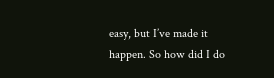easy, but I’ve made it happen. So how did I do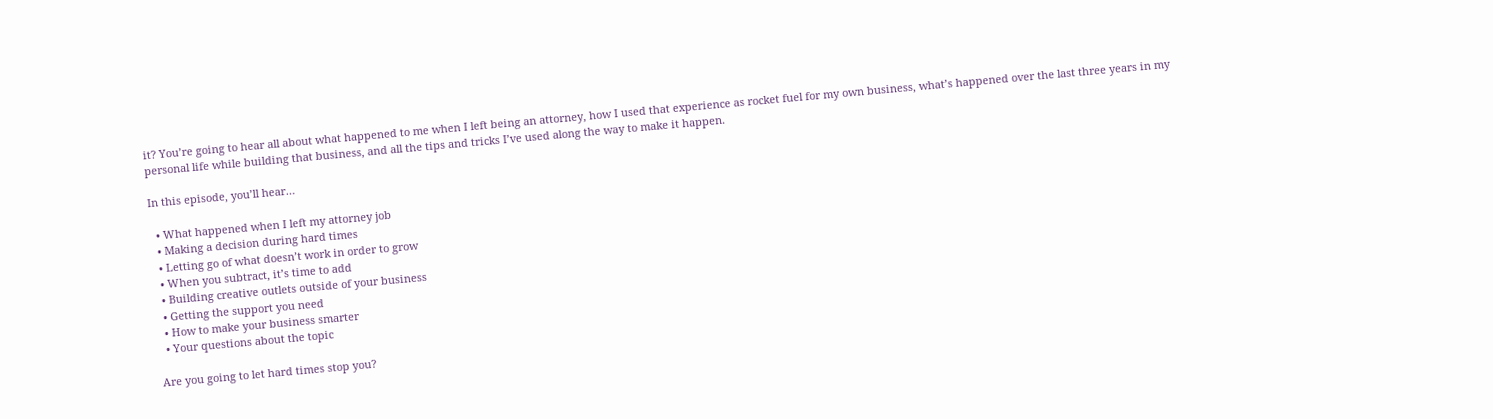it? You’re going to hear all about what happened to me when I left being an attorney, how I used that experience as rocket fuel for my own business, what’s happened over the last three years in my personal life while building that business, and all the tips and tricks I’ve used along the way to make it happen.

In this episode, you’ll hear…

  • What happened when I left my attorney job
  • Making a decision during hard times
  • Letting go of what doesn’t work in order to grow
  • When you subtract, it’s time to add
  • Building creative outlets outside of your business
  • Getting the support you need
  • How to make your business smarter
  • Your questions about the topic

Are you going to let hard times stop you?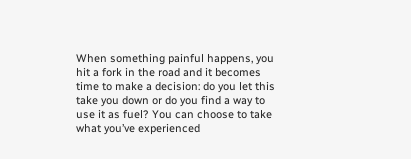When something painful happens, you hit a fork in the road and it becomes time to make a decision: do you let this take you down or do you find a way to use it as fuel? You can choose to take what you’ve experienced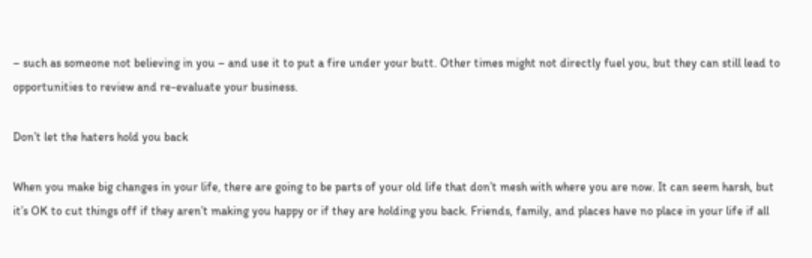– such as someone not believing in you – and use it to put a fire under your butt. Other times might not directly fuel you, but they can still lead to opportunities to review and re-evaluate your business.

Don’t let the haters hold you back

When you make big changes in your life, there are going to be parts of your old life that don’t mesh with where you are now. It can seem harsh, but it’s OK to cut things off if they aren’t making you happy or if they are holding you back. Friends, family, and places have no place in your life if all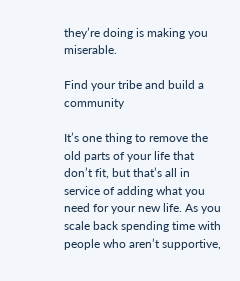they’re doing is making you miserable.

Find your tribe and build a community

It’s one thing to remove the old parts of your life that don’t fit, but that’s all in service of adding what you need for your new life. As you scale back spending time with people who aren’t supportive,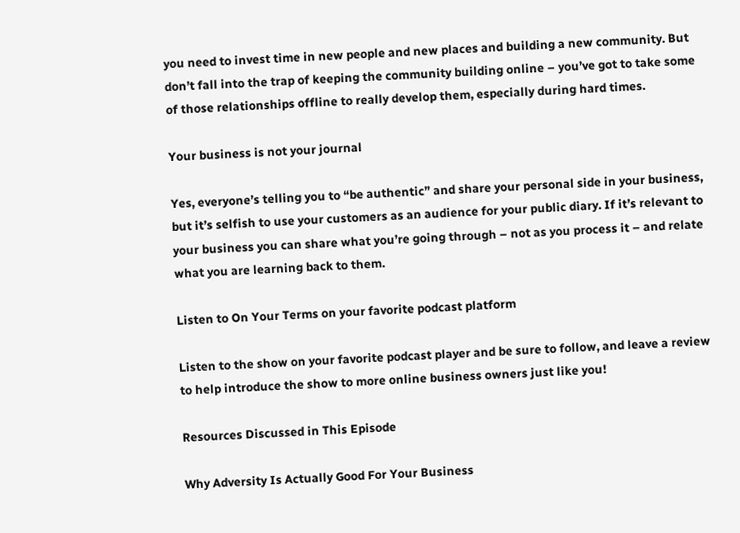you need to invest time in new people and new places and building a new community. But don’t fall into the trap of keeping the community building online – you’ve got to take some of those relationships offline to really develop them, especially during hard times.

Your business is not your journal

Yes, everyone’s telling you to “be authentic” and share your personal side in your business, but it’s selfish to use your customers as an audience for your public diary. If it’s relevant to your business you can share what you’re going through – not as you process it – and relate what you are learning back to them.

Listen to On Your Terms on your favorite podcast platform

Listen to the show on your favorite podcast player and be sure to follow, and leave a review to help introduce the show to more online business owners just like you!

Resources Discussed in This Episode

Why Adversity Is Actually Good For Your Business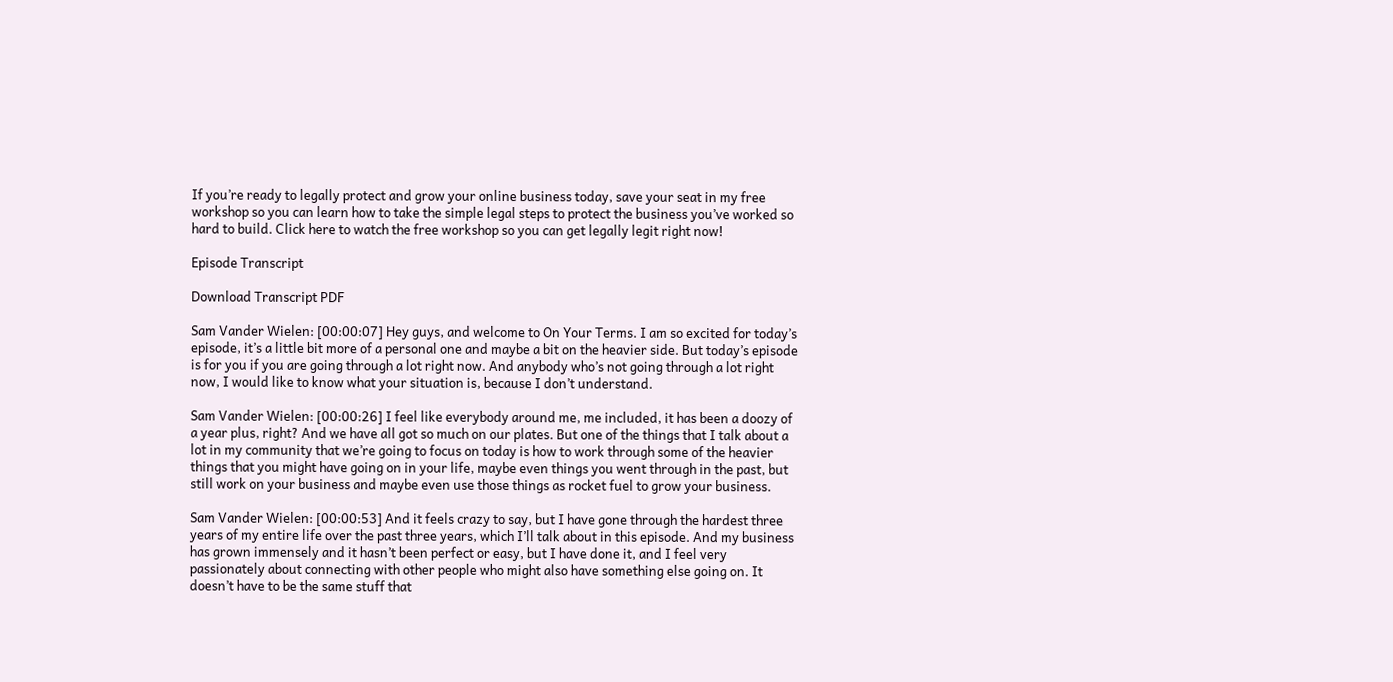If you’re ready to legally protect and grow your online business today, save your seat in my free workshop so you can learn how to take the simple legal steps to protect the business you’ve worked so hard to build. Click here to watch the free workshop so you can get legally legit right now!

Episode Transcript

Download Transcript PDF

Sam Vander Wielen: [00:00:07] Hey guys, and welcome to On Your Terms. I am so excited for today’s episode, it’s a little bit more of a personal one and maybe a bit on the heavier side. But today’s episode is for you if you are going through a lot right now. And anybody who’s not going through a lot right now, I would like to know what your situation is, because I don’t understand.

Sam Vander Wielen: [00:00:26] I feel like everybody around me, me included, it has been a doozy of a year plus, right? And we have all got so much on our plates. But one of the things that I talk about a lot in my community that we’re going to focus on today is how to work through some of the heavier things that you might have going on in your life, maybe even things you went through in the past, but still work on your business and maybe even use those things as rocket fuel to grow your business.

Sam Vander Wielen: [00:00:53] And it feels crazy to say, but I have gone through the hardest three years of my entire life over the past three years, which I’ll talk about in this episode. And my business has grown immensely and it hasn’t been perfect or easy, but I have done it, and I feel very passionately about connecting with other people who might also have something else going on. It doesn’t have to be the same stuff that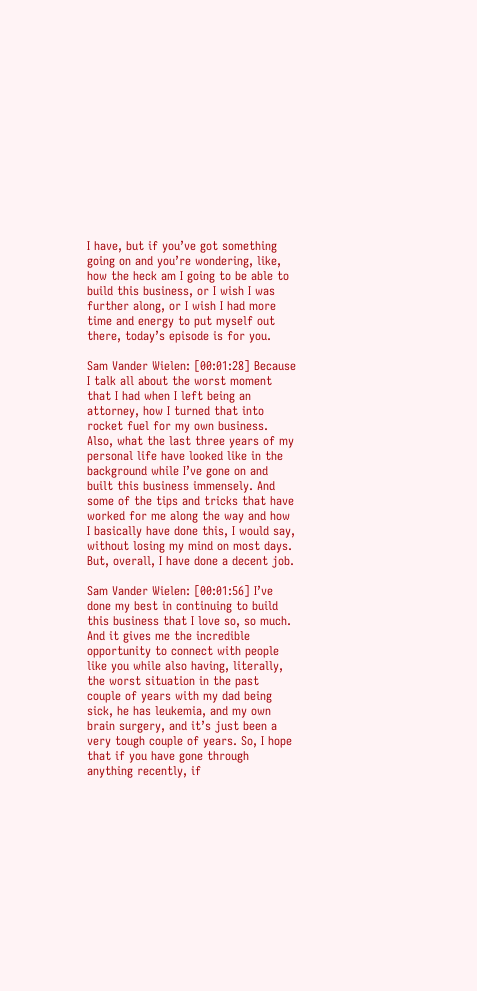I have, but if you’ve got something going on and you’re wondering, like, how the heck am I going to be able to build this business, or I wish I was further along, or I wish I had more time and energy to put myself out there, today’s episode is for you.

Sam Vander Wielen: [00:01:28] Because I talk all about the worst moment that I had when I left being an attorney, how I turned that into rocket fuel for my own business. Also, what the last three years of my personal life have looked like in the background while I’ve gone on and built this business immensely. And some of the tips and tricks that have worked for me along the way and how I basically have done this, I would say, without losing my mind on most days. But, overall, I have done a decent job.

Sam Vander Wielen: [00:01:56] I’ve done my best in continuing to build this business that I love so, so much. And it gives me the incredible opportunity to connect with people like you while also having, literally, the worst situation in the past couple of years with my dad being sick, he has leukemia, and my own brain surgery, and it’s just been a very tough couple of years. So, I hope that if you have gone through anything recently, if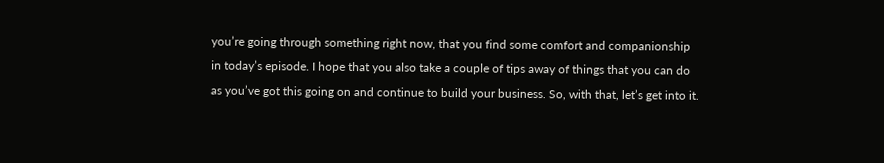you’re going through something right now, that you find some comfort and companionship in today’s episode. I hope that you also take a couple of tips away of things that you can do as you’ve got this going on and continue to build your business. So, with that, let’s get into it.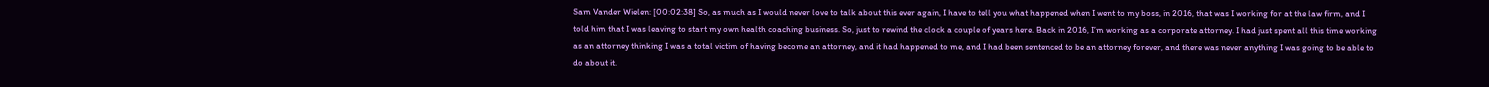Sam Vander Wielen: [00:02:38] So, as much as I would never love to talk about this ever again, I have to tell you what happened when I went to my boss, in 2016, that was I working for at the law firm, and I told him that I was leaving to start my own health coaching business. So, just to rewind the clock a couple of years here. Back in 2016, I’m working as a corporate attorney. I had just spent all this time working as an attorney thinking I was a total victim of having become an attorney, and it had happened to me, and I had been sentenced to be an attorney forever, and there was never anything I was going to be able to do about it.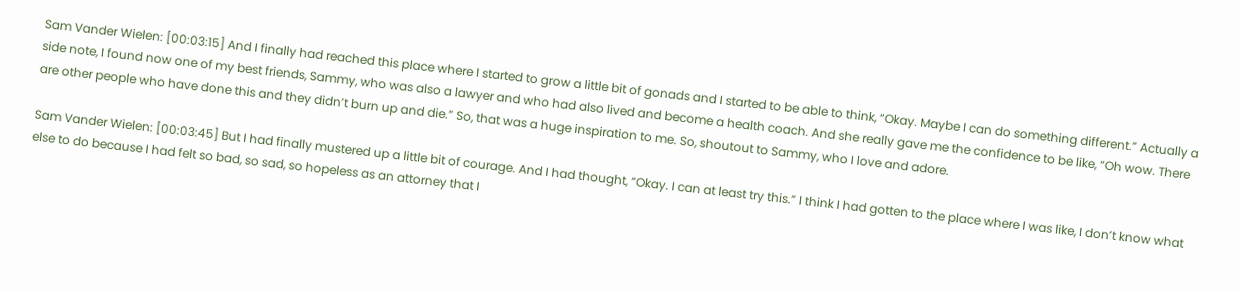Sam Vander Wielen: [00:03:15] And I finally had reached this place where I started to grow a little bit of gonads and I started to be able to think, “Okay. Maybe I can do something different.” Actually a side note, I found now one of my best friends, Sammy, who was also a lawyer and who had also lived and become a health coach. And she really gave me the confidence to be like, “Oh wow. There are other people who have done this and they didn’t burn up and die.” So, that was a huge inspiration to me. So, shoutout to Sammy, who I love and adore.

Sam Vander Wielen: [00:03:45] But I had finally mustered up a little bit of courage. And I had thought, “Okay. I can at least try this.” I think I had gotten to the place where I was like, I don’t know what else to do because I had felt so bad, so sad, so hopeless as an attorney that I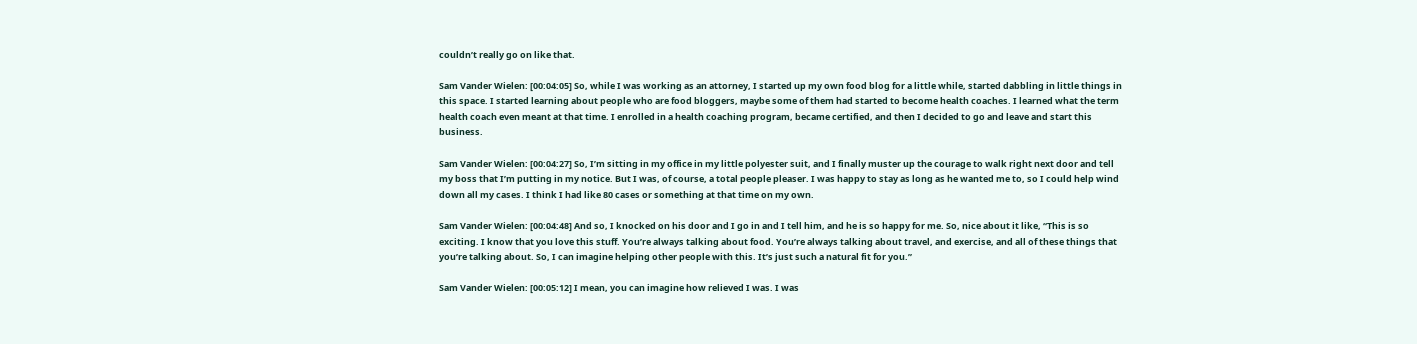couldn’t really go on like that.

Sam Vander Wielen: [00:04:05] So, while I was working as an attorney, I started up my own food blog for a little while, started dabbling in little things in this space. I started learning about people who are food bloggers, maybe some of them had started to become health coaches. I learned what the term health coach even meant at that time. I enrolled in a health coaching program, became certified, and then I decided to go and leave and start this business.

Sam Vander Wielen: [00:04:27] So, I’m sitting in my office in my little polyester suit, and I finally muster up the courage to walk right next door and tell my boss that I’m putting in my notice. But I was, of course, a total people pleaser. I was happy to stay as long as he wanted me to, so I could help wind down all my cases. I think I had like 80 cases or something at that time on my own.

Sam Vander Wielen: [00:04:48] And so, I knocked on his door and I go in and I tell him, and he is so happy for me. So, nice about it like, “This is so exciting. I know that you love this stuff. You’re always talking about food. You’re always talking about travel, and exercise, and all of these things that you’re talking about. So, I can imagine helping other people with this. It’s just such a natural fit for you.”

Sam Vander Wielen: [00:05:12] I mean, you can imagine how relieved I was. I was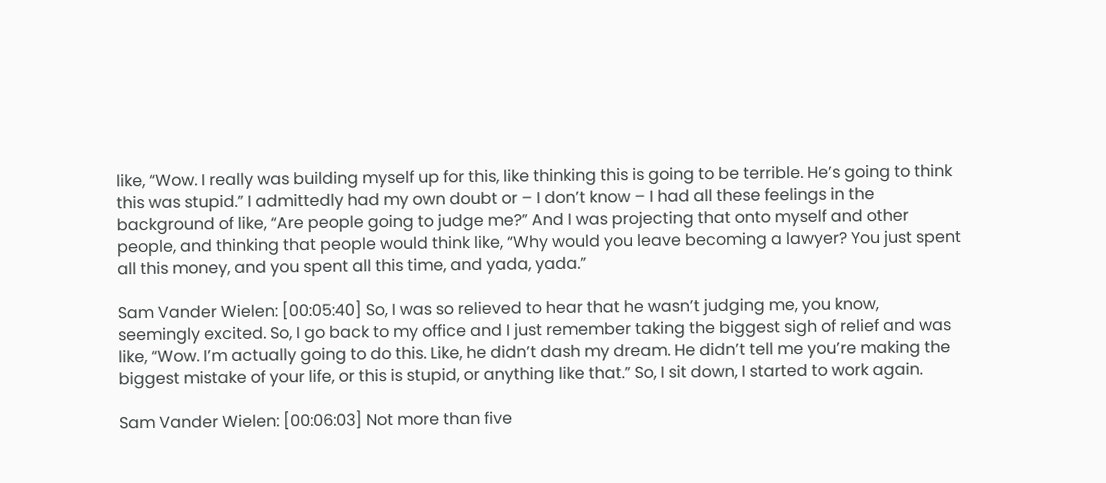like, “Wow. I really was building myself up for this, like thinking this is going to be terrible. He’s going to think this was stupid.” I admittedly had my own doubt or – I don’t know – I had all these feelings in the background of like, “Are people going to judge me?” And I was projecting that onto myself and other people, and thinking that people would think like, “Why would you leave becoming a lawyer? You just spent all this money, and you spent all this time, and yada, yada.”

Sam Vander Wielen: [00:05:40] So, I was so relieved to hear that he wasn’t judging me, you know, seemingly excited. So, I go back to my office and I just remember taking the biggest sigh of relief and was like, “Wow. I’m actually going to do this. Like, he didn’t dash my dream. He didn’t tell me you’re making the biggest mistake of your life, or this is stupid, or anything like that.” So, I sit down, I started to work again.

Sam Vander Wielen: [00:06:03] Not more than five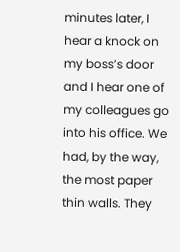minutes later, I hear a knock on my boss’s door and I hear one of my colleagues go into his office. We had, by the way, the most paper thin walls. They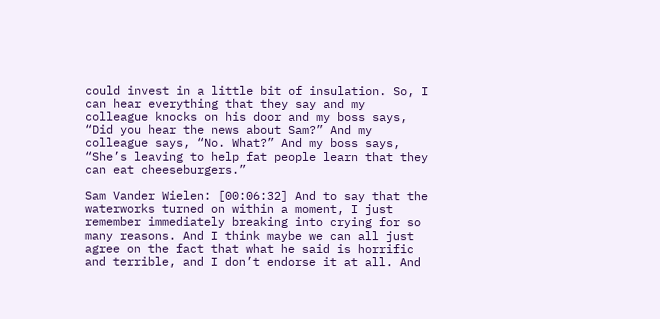could invest in a little bit of insulation. So, I can hear everything that they say and my colleague knocks on his door and my boss says, “Did you hear the news about Sam?” And my colleague says, “No. What?” And my boss says, “She’s leaving to help fat people learn that they can eat cheeseburgers.”

Sam Vander Wielen: [00:06:32] And to say that the waterworks turned on within a moment, I just remember immediately breaking into crying for so many reasons. And I think maybe we can all just agree on the fact that what he said is horrific and terrible, and I don’t endorse it at all. And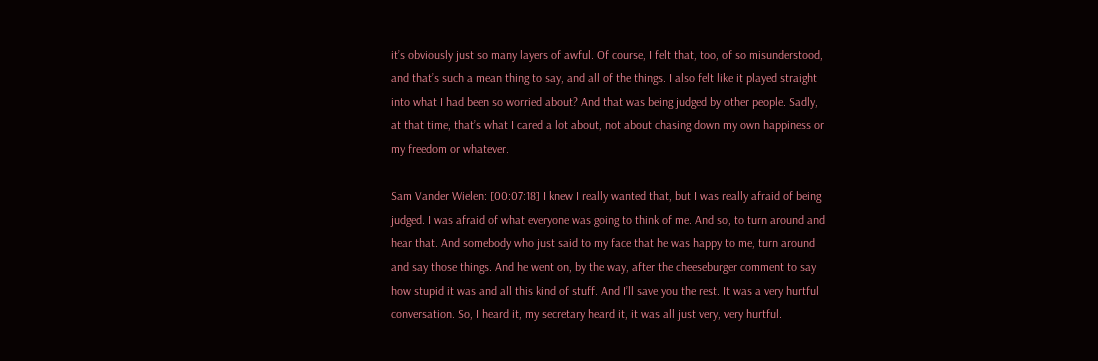it’s obviously just so many layers of awful. Of course, I felt that, too, of so misunderstood, and that’s such a mean thing to say, and all of the things. I also felt like it played straight into what I had been so worried about? And that was being judged by other people. Sadly, at that time, that’s what I cared a lot about, not about chasing down my own happiness or my freedom or whatever.

Sam Vander Wielen: [00:07:18] I knew I really wanted that, but I was really afraid of being judged. I was afraid of what everyone was going to think of me. And so, to turn around and hear that. And somebody who just said to my face that he was happy to me, turn around and say those things. And he went on, by the way, after the cheeseburger comment to say how stupid it was and all this kind of stuff. And I’ll save you the rest. It was a very hurtful conversation. So, I heard it, my secretary heard it, it was all just very, very hurtful.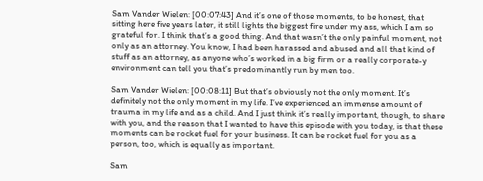Sam Vander Wielen: [00:07:43] And it’s one of those moments, to be honest, that sitting here five years later, it still lights the biggest fire under my ass, which I am so grateful for. I think that’s a good thing. And that wasn’t the only painful moment, not only as an attorney. You know, I had been harassed and abused and all that kind of stuff as an attorney, as anyone who’s worked in a big firm or a really corporate-y environment can tell you that’s predominantly run by men too.

Sam Vander Wielen: [00:08:11] But that’s obviously not the only moment. It’s definitely not the only moment in my life. I’ve experienced an immense amount of trauma in my life and as a child. And I just think it’s really important, though, to share with you, and the reason that I wanted to have this episode with you today, is that these moments can be rocket fuel for your business. It can be rocket fuel for you as a person, too, which is equally as important.

Sam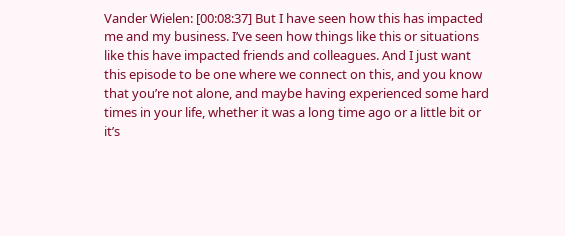Vander Wielen: [00:08:37] But I have seen how this has impacted me and my business. I’ve seen how things like this or situations like this have impacted friends and colleagues. And I just want this episode to be one where we connect on this, and you know that you’re not alone, and maybe having experienced some hard times in your life, whether it was a long time ago or a little bit or it’s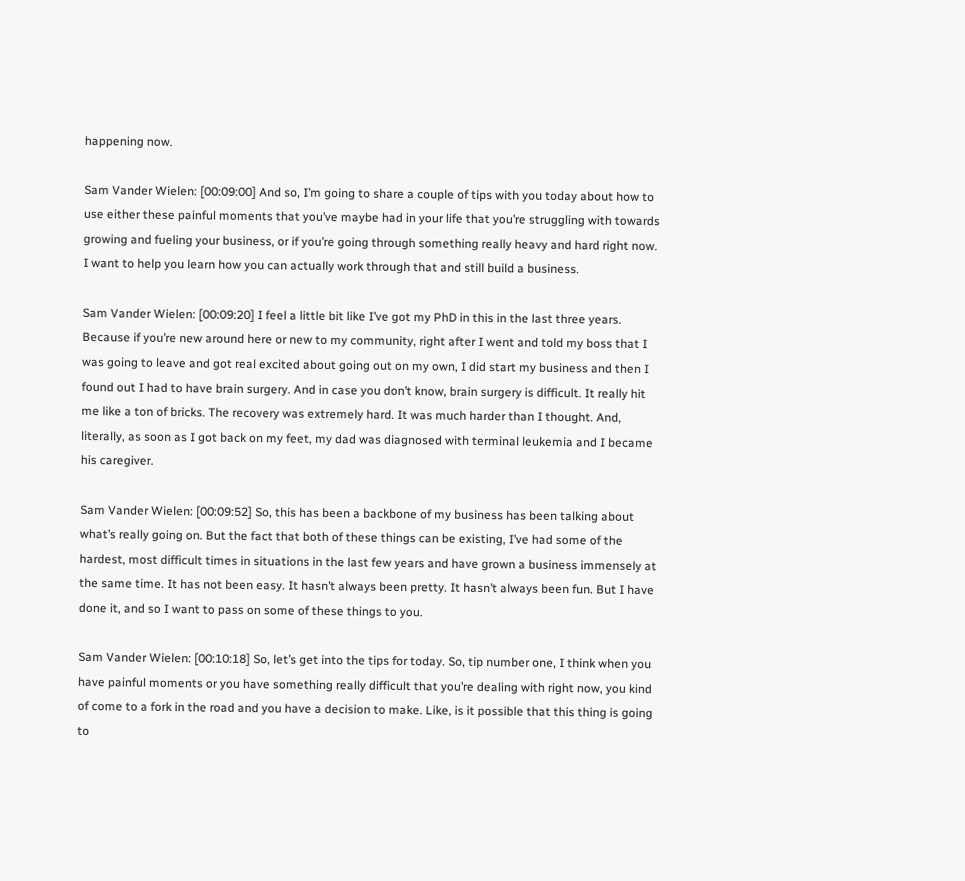happening now.

Sam Vander Wielen: [00:09:00] And so, I’m going to share a couple of tips with you today about how to use either these painful moments that you’ve maybe had in your life that you’re struggling with towards growing and fueling your business, or if you’re going through something really heavy and hard right now. I want to help you learn how you can actually work through that and still build a business.

Sam Vander Wielen: [00:09:20] I feel a little bit like I’ve got my PhD in this in the last three years. Because if you’re new around here or new to my community, right after I went and told my boss that I was going to leave and got real excited about going out on my own, I did start my business and then I found out I had to have brain surgery. And in case you don’t know, brain surgery is difficult. It really hit me like a ton of bricks. The recovery was extremely hard. It was much harder than I thought. And, literally, as soon as I got back on my feet, my dad was diagnosed with terminal leukemia and I became his caregiver.

Sam Vander Wielen: [00:09:52] So, this has been a backbone of my business has been talking about what’s really going on. But the fact that both of these things can be existing, I’ve had some of the hardest, most difficult times in situations in the last few years and have grown a business immensely at the same time. It has not been easy. It hasn’t always been pretty. It hasn’t always been fun. But I have done it, and so I want to pass on some of these things to you.

Sam Vander Wielen: [00:10:18] So, let’s get into the tips for today. So, tip number one, I think when you have painful moments or you have something really difficult that you’re dealing with right now, you kind of come to a fork in the road and you have a decision to make. Like, is it possible that this thing is going to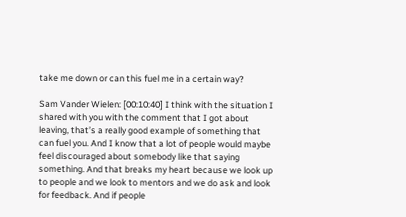take me down or can this fuel me in a certain way?

Sam Vander Wielen: [00:10:40] I think with the situation I shared with you with the comment that I got about leaving, that’s a really good example of something that can fuel you. And I know that a lot of people would maybe feel discouraged about somebody like that saying something. And that breaks my heart because we look up to people and we look to mentors and we do ask and look for feedback. And if people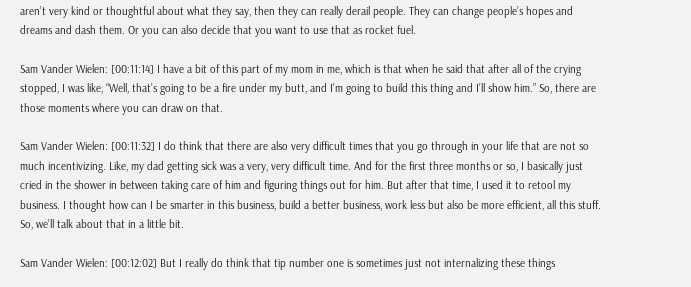aren’t very kind or thoughtful about what they say, then they can really derail people. They can change people’s hopes and dreams and dash them. Or you can also decide that you want to use that as rocket fuel.

Sam Vander Wielen: [00:11:14] I have a bit of this part of my mom in me, which is that when he said that after all of the crying stopped, I was like, “Well, that’s going to be a fire under my butt, and I’m going to build this thing and I’ll show him.” So, there are those moments where you can draw on that.

Sam Vander Wielen: [00:11:32] I do think that there are also very difficult times that you go through in your life that are not so much incentivizing. Like, my dad getting sick was a very, very difficult time. And for the first three months or so, I basically just cried in the shower in between taking care of him and figuring things out for him. But after that time, I used it to retool my business. I thought how can I be smarter in this business, build a better business, work less but also be more efficient, all this stuff. So, we’ll talk about that in a little bit.

Sam Vander Wielen: [00:12:02] But I really do think that tip number one is sometimes just not internalizing these things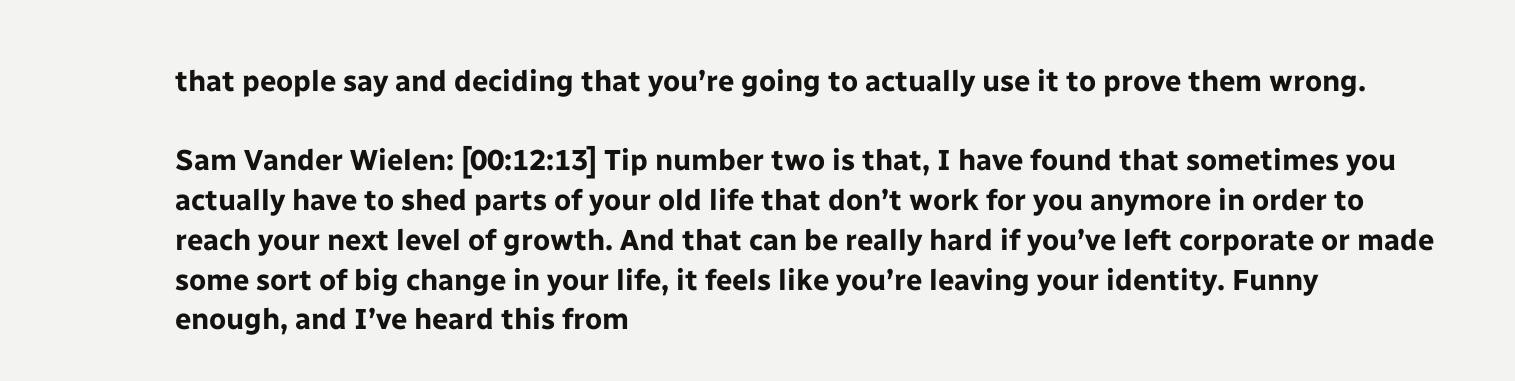that people say and deciding that you’re going to actually use it to prove them wrong.

Sam Vander Wielen: [00:12:13] Tip number two is that, I have found that sometimes you actually have to shed parts of your old life that don’t work for you anymore in order to reach your next level of growth. And that can be really hard if you’ve left corporate or made some sort of big change in your life, it feels like you’re leaving your identity. Funny enough, and I’ve heard this from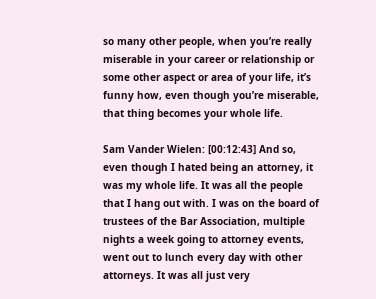so many other people, when you’re really miserable in your career or relationship or some other aspect or area of your life, it’s funny how, even though you’re miserable, that thing becomes your whole life.

Sam Vander Wielen: [00:12:43] And so, even though I hated being an attorney, it was my whole life. It was all the people that I hang out with. I was on the board of trustees of the Bar Association, multiple nights a week going to attorney events, went out to lunch every day with other attorneys. It was all just very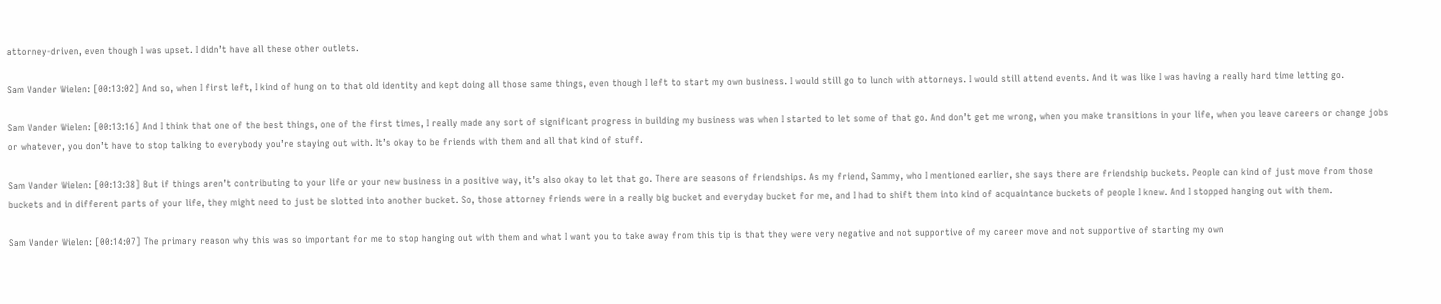attorney-driven, even though I was upset. I didn’t have all these other outlets.

Sam Vander Wielen: [00:13:02] And so, when I first left, I kind of hung on to that old identity and kept doing all those same things, even though I left to start my own business. I would still go to lunch with attorneys. I would still attend events. And it was like I was having a really hard time letting go.

Sam Vander Wielen: [00:13:16] And I think that one of the best things, one of the first times, I really made any sort of significant progress in building my business was when I started to let some of that go. And don’t get me wrong, when you make transitions in your life, when you leave careers or change jobs or whatever, you don’t have to stop talking to everybody you’re staying out with. It’s okay to be friends with them and all that kind of stuff.

Sam Vander Wielen: [00:13:38] But if things aren’t contributing to your life or your new business in a positive way, it’s also okay to let that go. There are seasons of friendships. As my friend, Sammy, who I mentioned earlier, she says there are friendship buckets. People can kind of just move from those buckets and in different parts of your life, they might need to just be slotted into another bucket. So, those attorney friends were in a really big bucket and everyday bucket for me, and I had to shift them into kind of acquaintance buckets of people I knew. And I stopped hanging out with them.

Sam Vander Wielen: [00:14:07] The primary reason why this was so important for me to stop hanging out with them and what I want you to take away from this tip is that they were very negative and not supportive of my career move and not supportive of starting my own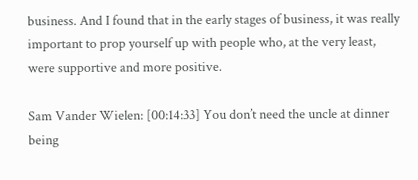business. And I found that in the early stages of business, it was really important to prop yourself up with people who, at the very least, were supportive and more positive.

Sam Vander Wielen: [00:14:33] You don’t need the uncle at dinner being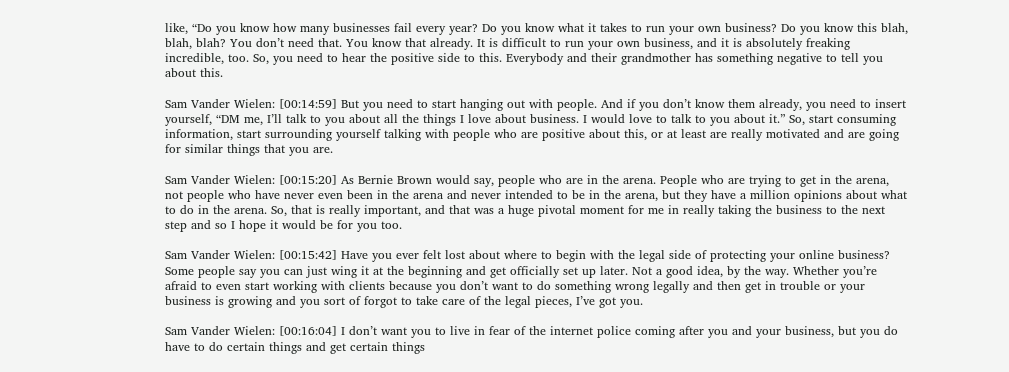like, “Do you know how many businesses fail every year? Do you know what it takes to run your own business? Do you know this blah, blah, blah? You don’t need that. You know that already. It is difficult to run your own business, and it is absolutely freaking incredible, too. So, you need to hear the positive side to this. Everybody and their grandmother has something negative to tell you about this.

Sam Vander Wielen: [00:14:59] But you need to start hanging out with people. And if you don’t know them already, you need to insert yourself, “DM me, I’ll talk to you about all the things I love about business. I would love to talk to you about it.” So, start consuming information, start surrounding yourself talking with people who are positive about this, or at least are really motivated and are going for similar things that you are.

Sam Vander Wielen: [00:15:20] As Bernie Brown would say, people who are in the arena. People who are trying to get in the arena, not people who have never even been in the arena and never intended to be in the arena, but they have a million opinions about what to do in the arena. So, that is really important, and that was a huge pivotal moment for me in really taking the business to the next step and so I hope it would be for you too.

Sam Vander Wielen: [00:15:42] Have you ever felt lost about where to begin with the legal side of protecting your online business? Some people say you can just wing it at the beginning and get officially set up later. Not a good idea, by the way. Whether you’re afraid to even start working with clients because you don’t want to do something wrong legally and then get in trouble or your business is growing and you sort of forgot to take care of the legal pieces, I’ve got you.

Sam Vander Wielen: [00:16:04] I don’t want you to live in fear of the internet police coming after you and your business, but you do have to do certain things and get certain things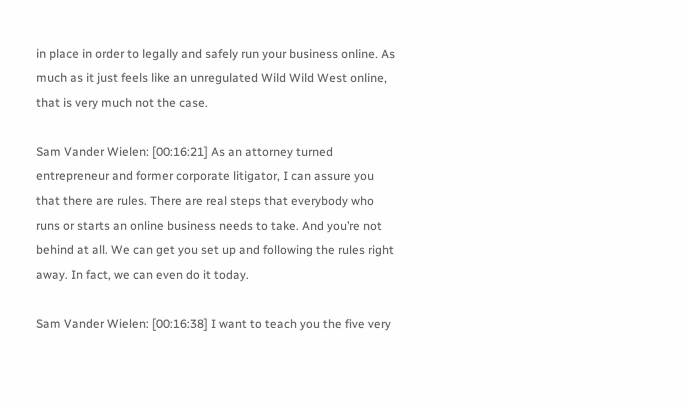in place in order to legally and safely run your business online. As much as it just feels like an unregulated Wild Wild West online, that is very much not the case.

Sam Vander Wielen: [00:16:21] As an attorney turned entrepreneur and former corporate litigator, I can assure you that there are rules. There are real steps that everybody who runs or starts an online business needs to take. And you’re not behind at all. We can get you set up and following the rules right away. In fact, we can even do it today.

Sam Vander Wielen: [00:16:38] I want to teach you the five very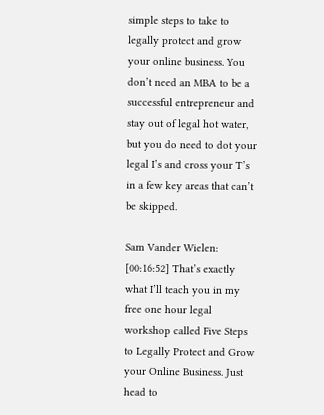simple steps to take to legally protect and grow your online business. You don’t need an MBA to be a successful entrepreneur and stay out of legal hot water, but you do need to dot your legal I’s and cross your T’s in a few key areas that can’t be skipped.

Sam Vander Wielen: [00:16:52] That’s exactly what I’ll teach you in my free one hour legal workshop called Five Steps to Legally Protect and Grow your Online Business. Just head to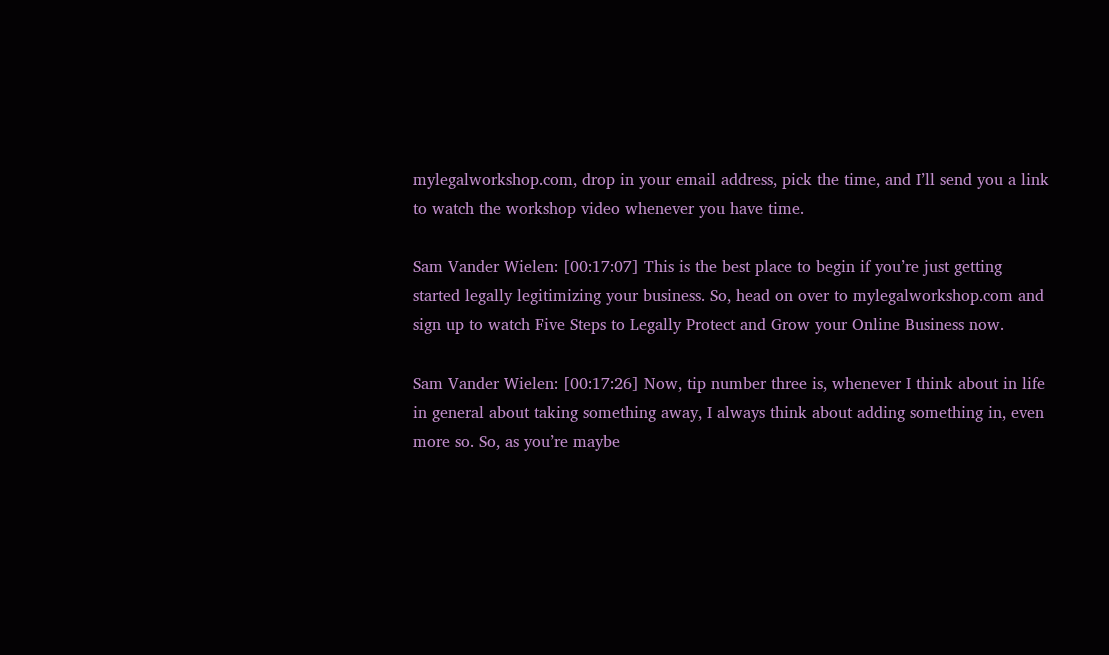mylegalworkshop.com, drop in your email address, pick the time, and I’ll send you a link to watch the workshop video whenever you have time.

Sam Vander Wielen: [00:17:07] This is the best place to begin if you’re just getting started legally legitimizing your business. So, head on over to mylegalworkshop.com and sign up to watch Five Steps to Legally Protect and Grow your Online Business now.

Sam Vander Wielen: [00:17:26] Now, tip number three is, whenever I think about in life in general about taking something away, I always think about adding something in, even more so. So, as you’re maybe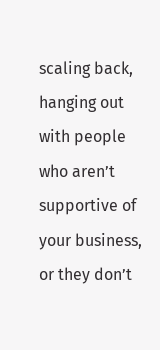scaling back, hanging out with people who aren’t supportive of your business, or they don’t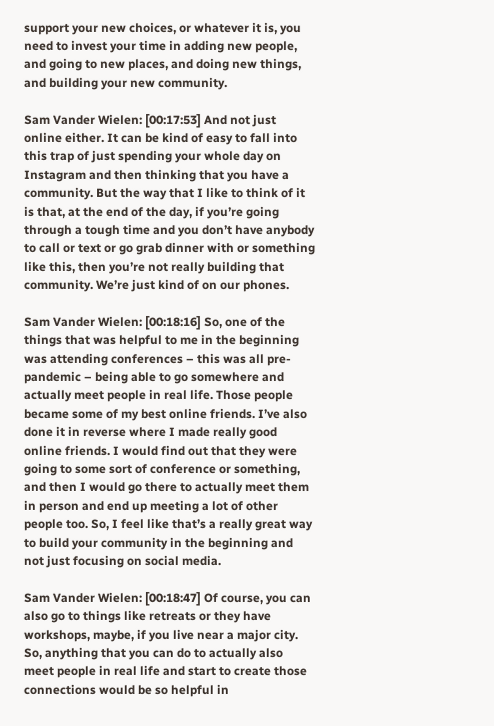support your new choices, or whatever it is, you need to invest your time in adding new people, and going to new places, and doing new things, and building your new community.

Sam Vander Wielen: [00:17:53] And not just online either. It can be kind of easy to fall into this trap of just spending your whole day on Instagram and then thinking that you have a community. But the way that I like to think of it is that, at the end of the day, if you’re going through a tough time and you don’t have anybody to call or text or go grab dinner with or something like this, then you’re not really building that community. We’re just kind of on our phones.

Sam Vander Wielen: [00:18:16] So, one of the things that was helpful to me in the beginning was attending conferences – this was all pre-pandemic – being able to go somewhere and actually meet people in real life. Those people became some of my best online friends. I’ve also done it in reverse where I made really good online friends. I would find out that they were going to some sort of conference or something, and then I would go there to actually meet them in person and end up meeting a lot of other people too. So, I feel like that’s a really great way to build your community in the beginning and not just focusing on social media.

Sam Vander Wielen: [00:18:47] Of course, you can also go to things like retreats or they have workshops, maybe, if you live near a major city. So, anything that you can do to actually also meet people in real life and start to create those connections would be so helpful in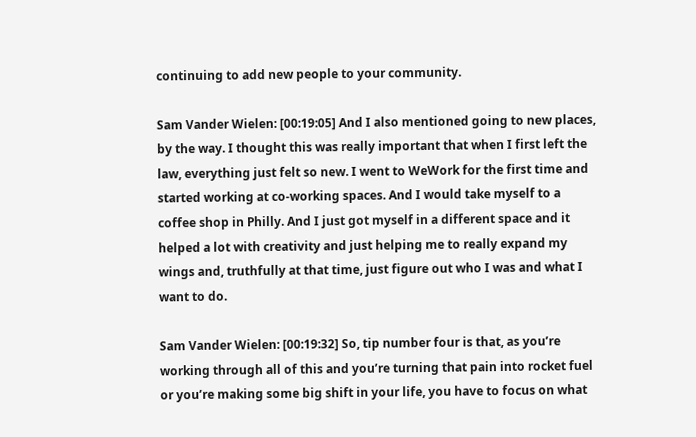continuing to add new people to your community.

Sam Vander Wielen: [00:19:05] And I also mentioned going to new places, by the way. I thought this was really important that when I first left the law, everything just felt so new. I went to WeWork for the first time and started working at co-working spaces. And I would take myself to a coffee shop in Philly. And I just got myself in a different space and it helped a lot with creativity and just helping me to really expand my wings and, truthfully at that time, just figure out who I was and what I want to do.

Sam Vander Wielen: [00:19:32] So, tip number four is that, as you’re working through all of this and you’re turning that pain into rocket fuel or you’re making some big shift in your life, you have to focus on what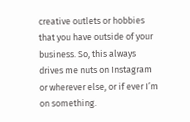creative outlets or hobbies that you have outside of your business. So, this always drives me nuts on Instagram or wherever else, or if ever I’m on something.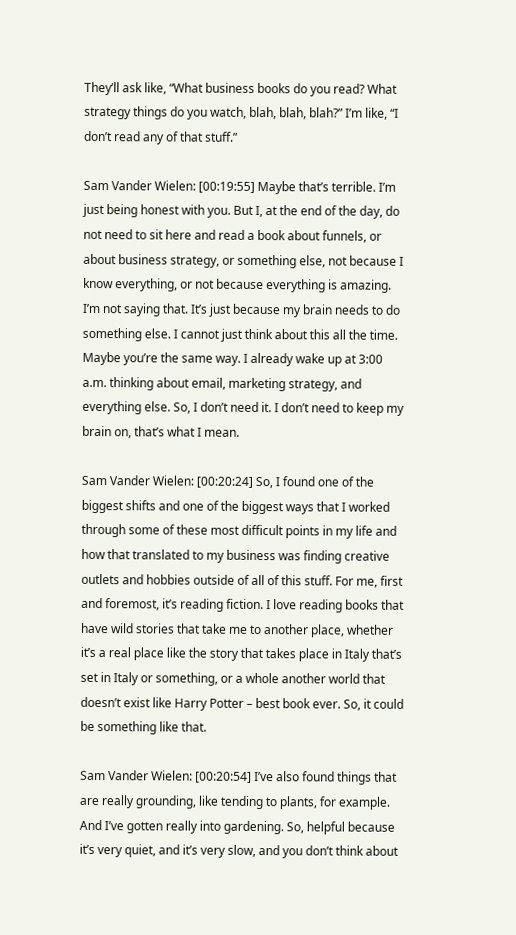They’ll ask like, “What business books do you read? What strategy things do you watch, blah, blah, blah?” I’m like, “I don’t read any of that stuff.”

Sam Vander Wielen: [00:19:55] Maybe that’s terrible. I’m just being honest with you. But I, at the end of the day, do not need to sit here and read a book about funnels, or about business strategy, or something else, not because I know everything, or not because everything is amazing. I’m not saying that. It’s just because my brain needs to do something else. I cannot just think about this all the time. Maybe you’re the same way. I already wake up at 3:00 a.m. thinking about email, marketing strategy, and everything else. So, I don’t need it. I don’t need to keep my brain on, that’s what I mean.

Sam Vander Wielen: [00:20:24] So, I found one of the biggest shifts and one of the biggest ways that I worked through some of these most difficult points in my life and how that translated to my business was finding creative outlets and hobbies outside of all of this stuff. For me, first and foremost, it’s reading fiction. I love reading books that have wild stories that take me to another place, whether it’s a real place like the story that takes place in Italy that’s set in Italy or something, or a whole another world that doesn’t exist like Harry Potter – best book ever. So, it could be something like that.

Sam Vander Wielen: [00:20:54] I’ve also found things that are really grounding, like tending to plants, for example. And I’ve gotten really into gardening. So, helpful because it’s very quiet, and it’s very slow, and you don’t think about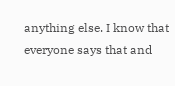anything else. I know that everyone says that and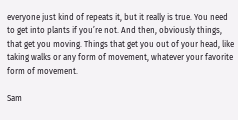everyone just kind of repeats it, but it really is true. You need to get into plants if you’re not. And then, obviously things, that get you moving. Things that get you out of your head, like taking walks or any form of movement, whatever your favorite form of movement.

Sam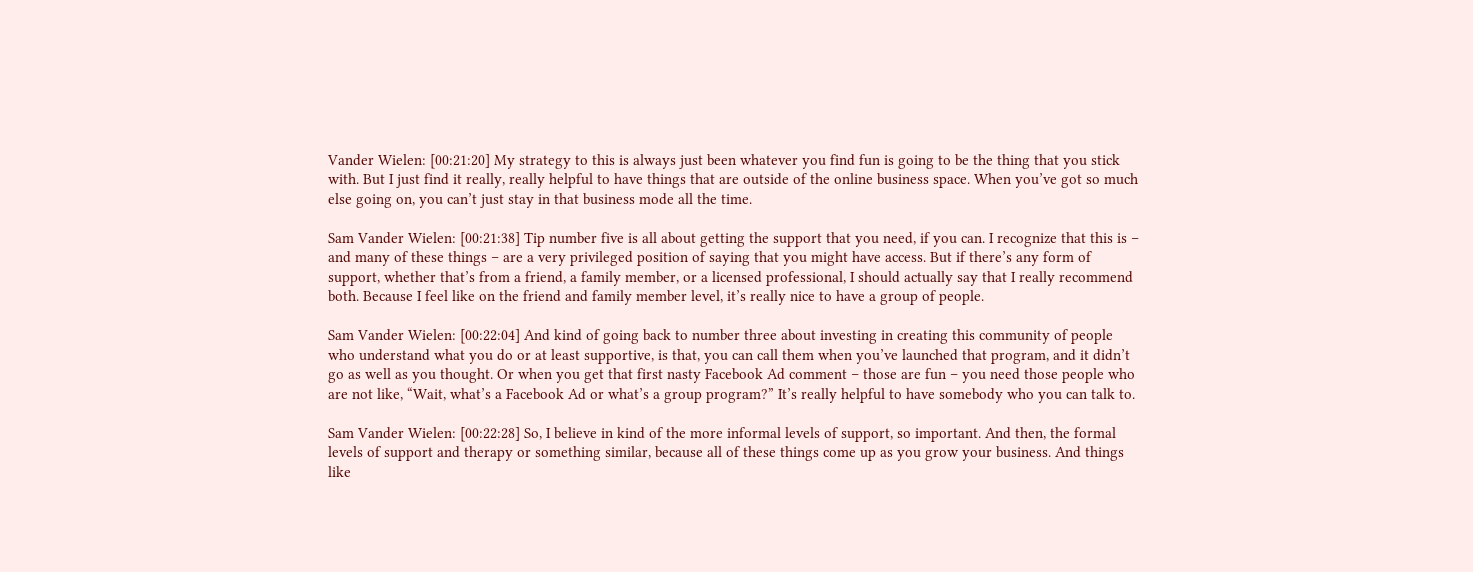Vander Wielen: [00:21:20] My strategy to this is always just been whatever you find fun is going to be the thing that you stick with. But I just find it really, really helpful to have things that are outside of the online business space. When you’ve got so much else going on, you can’t just stay in that business mode all the time.

Sam Vander Wielen: [00:21:38] Tip number five is all about getting the support that you need, if you can. I recognize that this is – and many of these things – are a very privileged position of saying that you might have access. But if there’s any form of support, whether that’s from a friend, a family member, or a licensed professional, I should actually say that I really recommend both. Because I feel like on the friend and family member level, it’s really nice to have a group of people.

Sam Vander Wielen: [00:22:04] And kind of going back to number three about investing in creating this community of people who understand what you do or at least supportive, is that, you can call them when you’ve launched that program, and it didn’t go as well as you thought. Or when you get that first nasty Facebook Ad comment – those are fun – you need those people who are not like, “Wait, what’s a Facebook Ad or what’s a group program?” It’s really helpful to have somebody who you can talk to.

Sam Vander Wielen: [00:22:28] So, I believe in kind of the more informal levels of support, so important. And then, the formal levels of support and therapy or something similar, because all of these things come up as you grow your business. And things like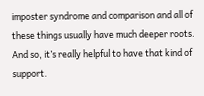imposter syndrome and comparison and all of these things usually have much deeper roots. And so, it’s really helpful to have that kind of support.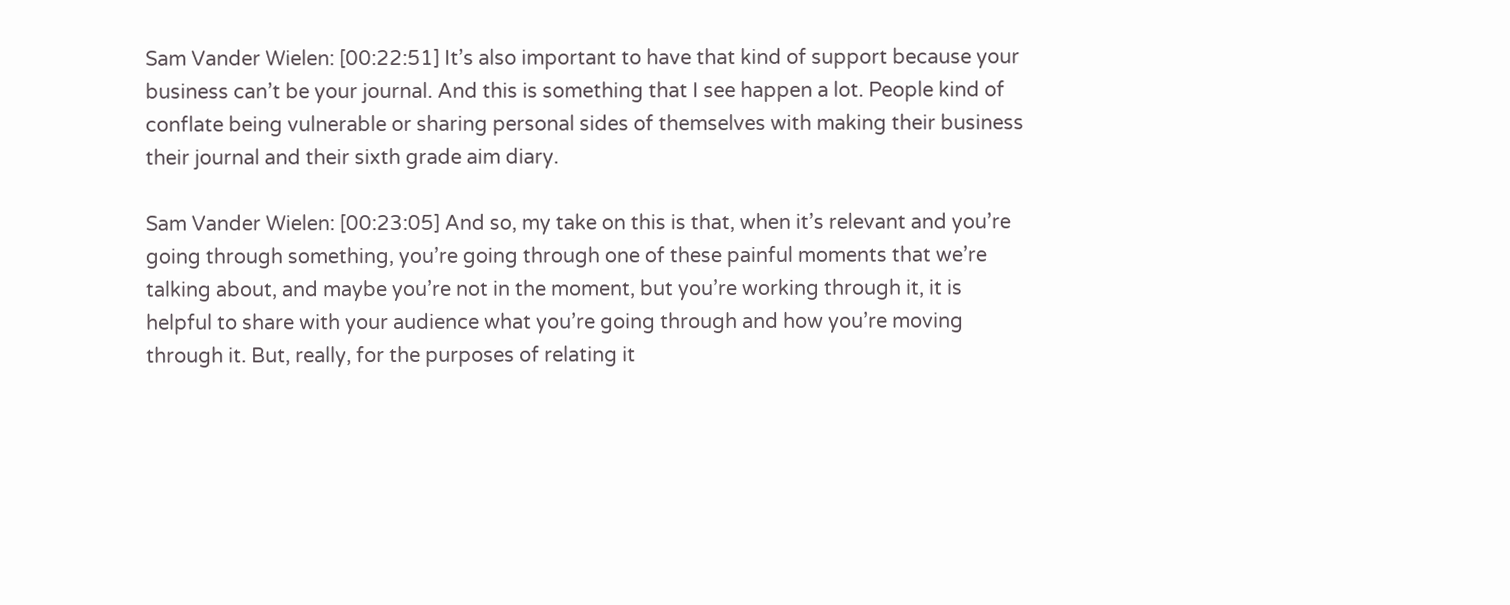Sam Vander Wielen: [00:22:51] It’s also important to have that kind of support because your business can’t be your journal. And this is something that I see happen a lot. People kind of conflate being vulnerable or sharing personal sides of themselves with making their business their journal and their sixth grade aim diary.

Sam Vander Wielen: [00:23:05] And so, my take on this is that, when it’s relevant and you’re going through something, you’re going through one of these painful moments that we’re talking about, and maybe you’re not in the moment, but you’re working through it, it is helpful to share with your audience what you’re going through and how you’re moving through it. But, really, for the purposes of relating it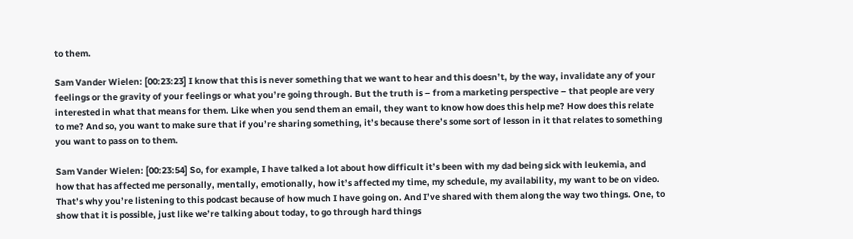to them.

Sam Vander Wielen: [00:23:23] I know that this is never something that we want to hear and this doesn’t, by the way, invalidate any of your feelings or the gravity of your feelings or what you’re going through. But the truth is – from a marketing perspective – that people are very interested in what that means for them. Like when you send them an email, they want to know how does this help me? How does this relate to me? And so, you want to make sure that if you’re sharing something, it’s because there’s some sort of lesson in it that relates to something you want to pass on to them.

Sam Vander Wielen: [00:23:54] So, for example, I have talked a lot about how difficult it’s been with my dad being sick with leukemia, and how that has affected me personally, mentally, emotionally, how it’s affected my time, my schedule, my availability, my want to be on video. That’s why you’re listening to this podcast because of how much I have going on. And I’ve shared with them along the way two things. One, to show that it is possible, just like we’re talking about today, to go through hard things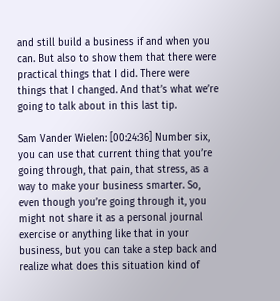and still build a business if and when you can. But also to show them that there were practical things that I did. There were things that I changed. And that’s what we’re going to talk about in this last tip.

Sam Vander Wielen: [00:24:36] Number six, you can use that current thing that you’re going through, that pain, that stress, as a way to make your business smarter. So, even though you’re going through it, you might not share it as a personal journal exercise or anything like that in your business, but you can take a step back and realize what does this situation kind of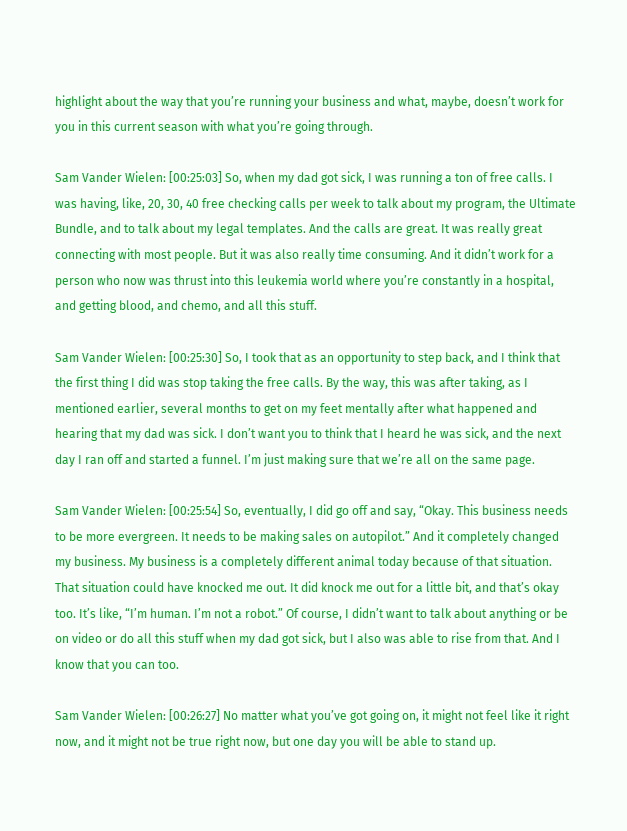highlight about the way that you’re running your business and what, maybe, doesn’t work for you in this current season with what you’re going through.

Sam Vander Wielen: [00:25:03] So, when my dad got sick, I was running a ton of free calls. I was having, like, 20, 30, 40 free checking calls per week to talk about my program, the Ultimate Bundle, and to talk about my legal templates. And the calls are great. It was really great connecting with most people. But it was also really time consuming. And it didn’t work for a person who now was thrust into this leukemia world where you’re constantly in a hospital, and getting blood, and chemo, and all this stuff.

Sam Vander Wielen: [00:25:30] So, I took that as an opportunity to step back, and I think that the first thing I did was stop taking the free calls. By the way, this was after taking, as I mentioned earlier, several months to get on my feet mentally after what happened and hearing that my dad was sick. I don’t want you to think that I heard he was sick, and the next day I ran off and started a funnel. I’m just making sure that we’re all on the same page.

Sam Vander Wielen: [00:25:54] So, eventually, I did go off and say, “Okay. This business needs to be more evergreen. It needs to be making sales on autopilot.” And it completely changed my business. My business is a completely different animal today because of that situation. That situation could have knocked me out. It did knock me out for a little bit, and that’s okay too. It’s like, “I’m human. I’m not a robot.” Of course, I didn’t want to talk about anything or be on video or do all this stuff when my dad got sick, but I also was able to rise from that. And I know that you can too.

Sam Vander Wielen: [00:26:27] No matter what you’ve got going on, it might not feel like it right now, and it might not be true right now, but one day you will be able to stand up.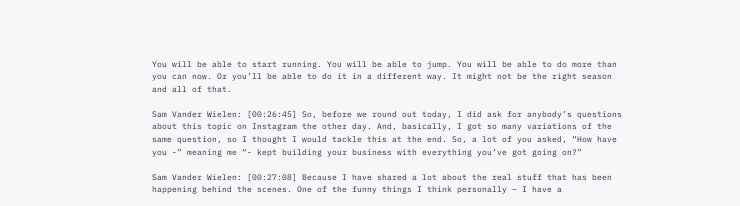You will be able to start running. You will be able to jump. You will be able to do more than you can now. Or you’ll be able to do it in a different way. It might not be the right season and all of that.

Sam Vander Wielen: [00:26:45] So, before we round out today, I did ask for anybody’s questions about this topic on Instagram the other day. And, basically, I got so many variations of the same question, so I thought I would tackle this at the end. So, a lot of you asked, “How have you -” meaning me “- kept building your business with everything you’ve got going on?”

Sam Vander Wielen: [00:27:08] Because I have shared a lot about the real stuff that has been happening behind the scenes. One of the funny things I think personally – I have a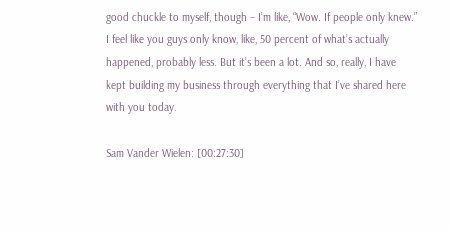good chuckle to myself, though – I’m like, “Wow. If people only knew.” I feel like you guys only know, like, 50 percent of what’s actually happened, probably less. But it’s been a lot. And so, really, I have kept building my business through everything that I’ve shared here with you today.

Sam Vander Wielen: [00:27:30]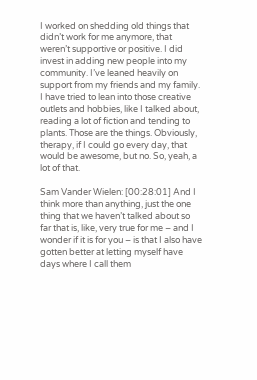I worked on shedding old things that didn’t work for me anymore, that weren’t supportive or positive. I did invest in adding new people into my community. I’ve leaned heavily on support from my friends and my family. I have tried to lean into those creative outlets and hobbies, like I talked about, reading a lot of fiction and tending to plants. Those are the things. Obviously, therapy, if I could go every day, that would be awesome, but no. So, yeah, a lot of that.

Sam Vander Wielen: [00:28:01] And I think more than anything, just the one thing that we haven’t talked about so far that is, like, very true for me – and I wonder if it is for you – is that I also have gotten better at letting myself have days where I call them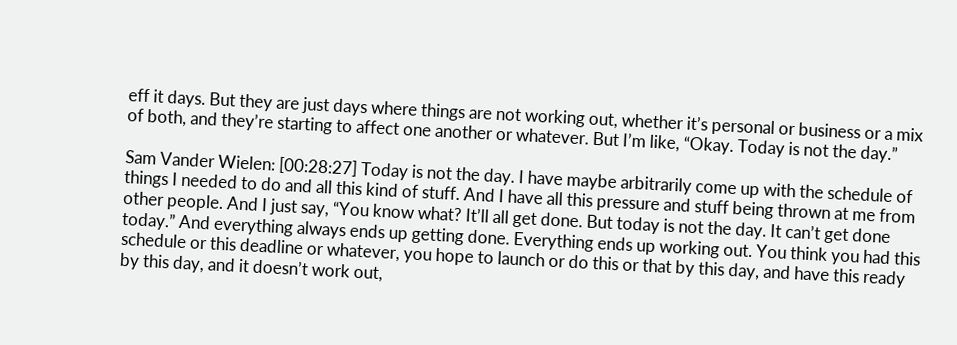eff it days. But they are just days where things are not working out, whether it’s personal or business or a mix of both, and they’re starting to affect one another or whatever. But I’m like, “Okay. Today is not the day.”

Sam Vander Wielen: [00:28:27] Today is not the day. I have maybe arbitrarily come up with the schedule of things I needed to do and all this kind of stuff. And I have all this pressure and stuff being thrown at me from other people. And I just say, “You know what? It’ll all get done. But today is not the day. It can’t get done today.” And everything always ends up getting done. Everything ends up working out. You think you had this schedule or this deadline or whatever, you hope to launch or do this or that by this day, and have this ready by this day, and it doesn’t work out,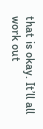that is okay. It’ll all work out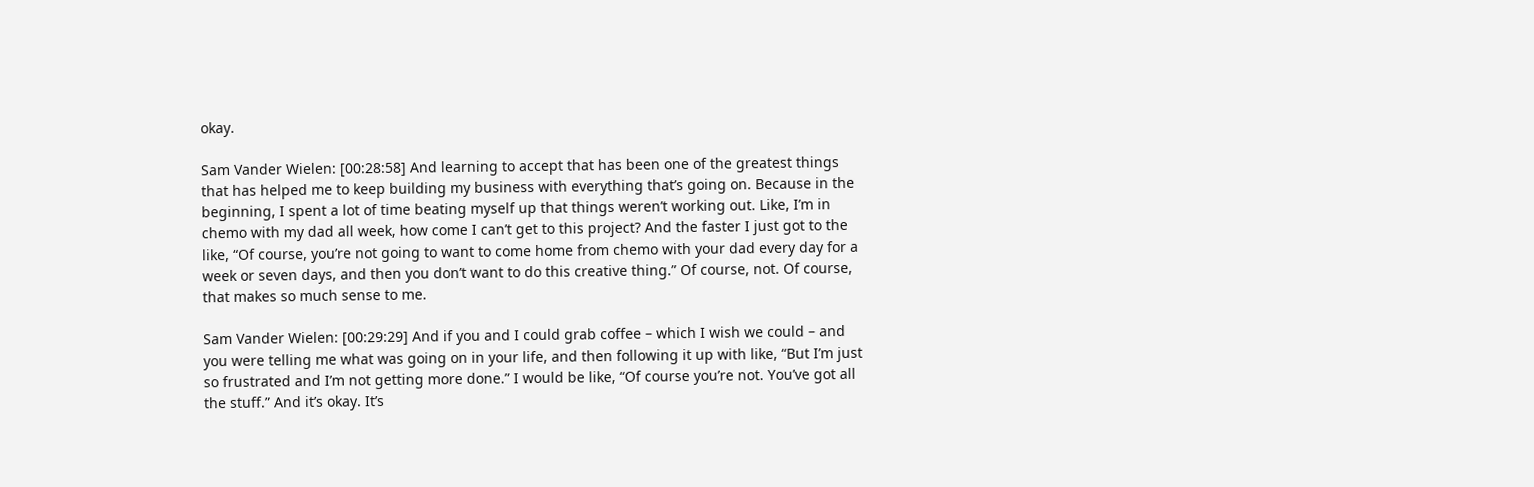okay.

Sam Vander Wielen: [00:28:58] And learning to accept that has been one of the greatest things that has helped me to keep building my business with everything that’s going on. Because in the beginning, I spent a lot of time beating myself up that things weren’t working out. Like, I’m in chemo with my dad all week, how come I can’t get to this project? And the faster I just got to the like, “Of course, you’re not going to want to come home from chemo with your dad every day for a week or seven days, and then you don’t want to do this creative thing.” Of course, not. Of course, that makes so much sense to me.

Sam Vander Wielen: [00:29:29] And if you and I could grab coffee – which I wish we could – and you were telling me what was going on in your life, and then following it up with like, “But I’m just so frustrated and I’m not getting more done.” I would be like, “Of course you’re not. You’ve got all the stuff.” And it’s okay. It’s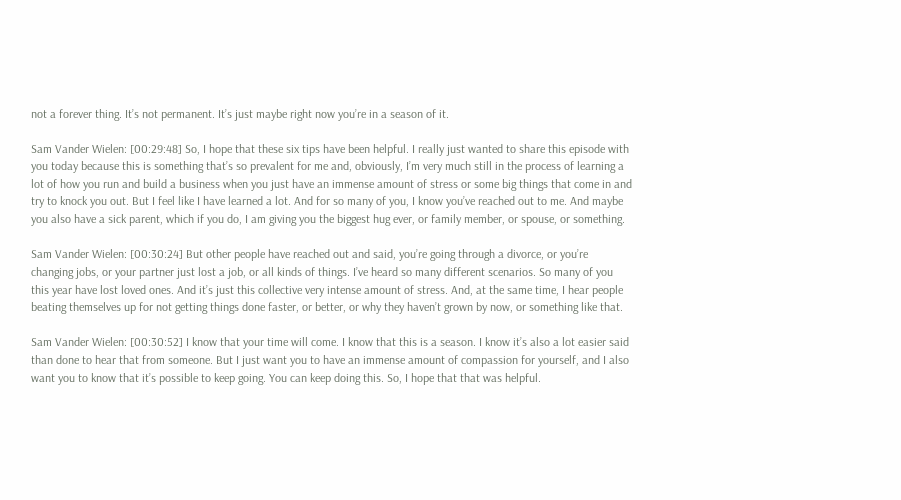not a forever thing. It’s not permanent. It’s just maybe right now you’re in a season of it.

Sam Vander Wielen: [00:29:48] So, I hope that these six tips have been helpful. I really just wanted to share this episode with you today because this is something that’s so prevalent for me and, obviously, I’m very much still in the process of learning a lot of how you run and build a business when you just have an immense amount of stress or some big things that come in and try to knock you out. But I feel like I have learned a lot. And for so many of you, I know you’ve reached out to me. And maybe you also have a sick parent, which if you do, I am giving you the biggest hug ever, or family member, or spouse, or something.

Sam Vander Wielen: [00:30:24] But other people have reached out and said, you’re going through a divorce, or you’re changing jobs, or your partner just lost a job, or all kinds of things. I’ve heard so many different scenarios. So many of you this year have lost loved ones. And it’s just this collective very intense amount of stress. And, at the same time, I hear people beating themselves up for not getting things done faster, or better, or why they haven’t grown by now, or something like that.

Sam Vander Wielen: [00:30:52] I know that your time will come. I know that this is a season. I know it’s also a lot easier said than done to hear that from someone. But I just want you to have an immense amount of compassion for yourself, and I also want you to know that it’s possible to keep going. You can keep doing this. So, I hope that that was helpful.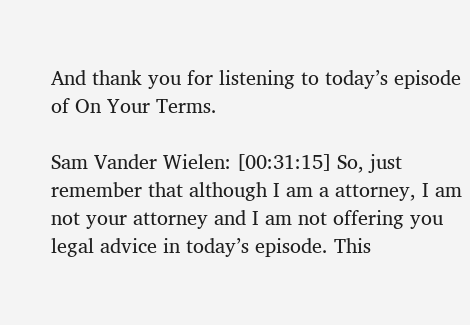And thank you for listening to today’s episode of On Your Terms.

Sam Vander Wielen: [00:31:15] So, just remember that although I am a attorney, I am not your attorney and I am not offering you legal advice in today’s episode. This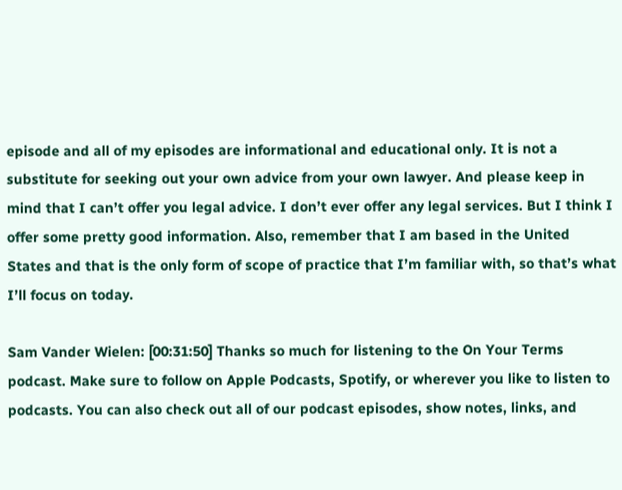episode and all of my episodes are informational and educational only. It is not a substitute for seeking out your own advice from your own lawyer. And please keep in mind that I can’t offer you legal advice. I don’t ever offer any legal services. But I think I offer some pretty good information. Also, remember that I am based in the United States and that is the only form of scope of practice that I’m familiar with, so that’s what I’ll focus on today.

Sam Vander Wielen: [00:31:50] Thanks so much for listening to the On Your Terms podcast. Make sure to follow on Apple Podcasts, Spotify, or wherever you like to listen to podcasts. You can also check out all of our podcast episodes, show notes, links, and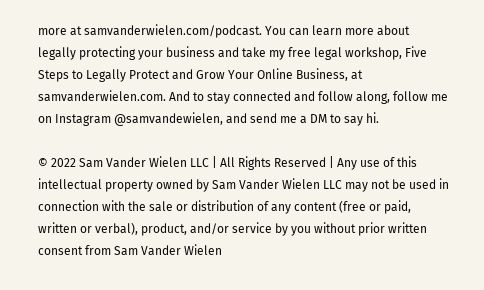more at samvanderwielen.com/podcast. You can learn more about legally protecting your business and take my free legal workshop, Five Steps to Legally Protect and Grow Your Online Business, at samvanderwielen.com. And to stay connected and follow along, follow me on Instagram @samvandewielen, and send me a DM to say hi.

© 2022 Sam Vander Wielen LLC | All Rights Reserved | Any use of this intellectual property owned by Sam Vander Wielen LLC may not be used in connection with the sale or distribution of any content (free or paid, written or verbal), product, and/or service by you without prior written consent from Sam Vander Wielen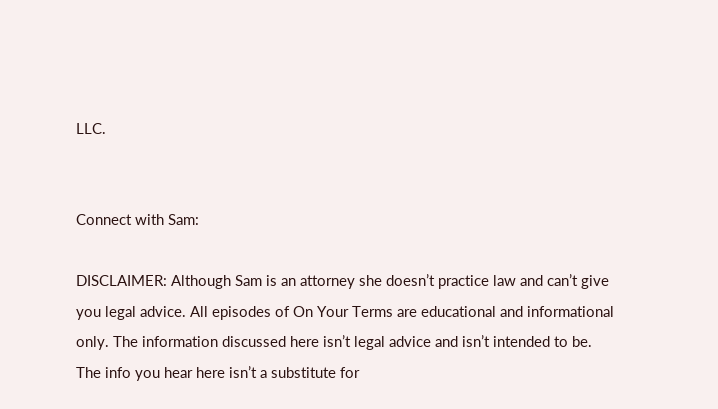LLC.


Connect with Sam:

DISCLAIMER: Although Sam is an attorney she doesn’t practice law and can’t give you legal advice. All episodes of On Your Terms are educational and informational only. The information discussed here isn’t legal advice and isn’t intended to be. The info you hear here isn’t a substitute for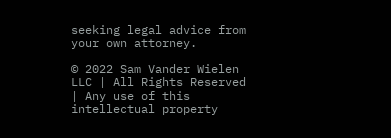seeking legal advice from your own attorney.

© 2022 Sam Vander Wielen LLC | All Rights Reserved | Any use of this intellectual property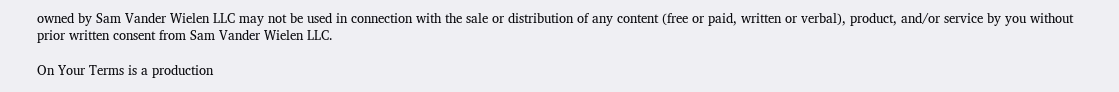owned by Sam Vander Wielen LLC may not be used in connection with the sale or distribution of any content (free or paid, written or verbal), product, and/or service by you without prior written consent from Sam Vander Wielen LLC.

On Your Terms is a production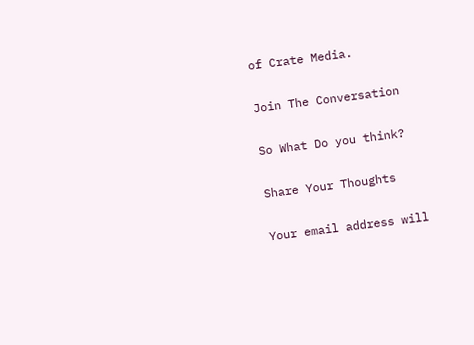of Crate Media.

Join The Conversation

So What Do you think?

Share Your Thoughts

Your email address will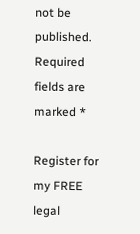not be published. Required fields are marked *

Register for my FREE legal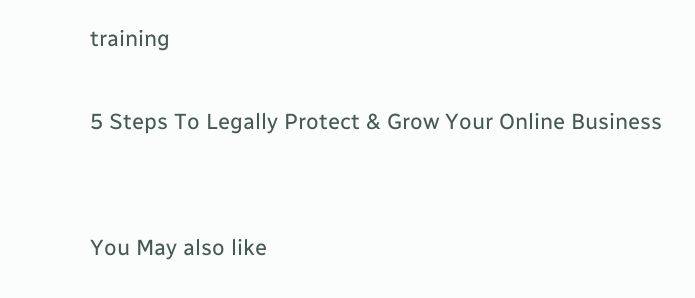training

5 Steps To Legally Protect & Grow Your Online Business


You May also like